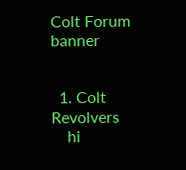Colt Forum banner


  1. Colt Revolvers
    hi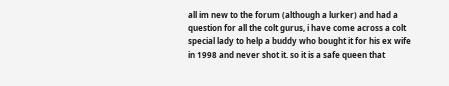all im new to the forum (although a lurker) and had a question for all the colt gurus, i have come across a colt special lady to help a buddy who bought it for his ex wife in 1998 and never shot it. so it is a safe queen that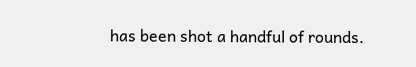has been shot a handful of rounds.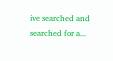ive searched and searched for a...